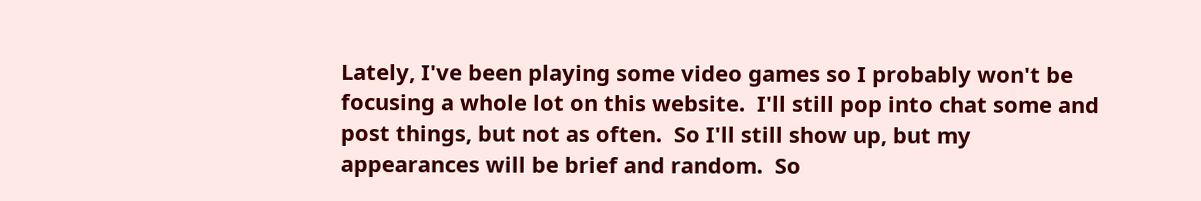Lately, I've been playing some video games so I probably won't be focusing a whole lot on this website.  I'll still pop into chat some and post things, but not as often.  So I'll still show up, but my appearances will be brief and random.  So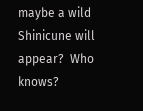maybe a wild Shinicune will appear?  Who knows?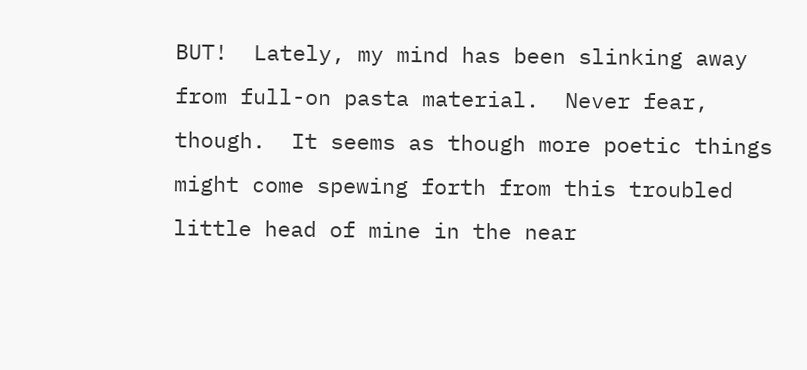BUT!  Lately, my mind has been slinking away from full-on pasta material.  Never fear, though.  It seems as though more poetic things might come spewing forth from this troubled little head of mine in the near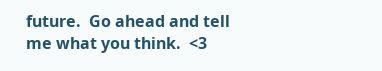future.  Go ahead and tell me what you think.  <3